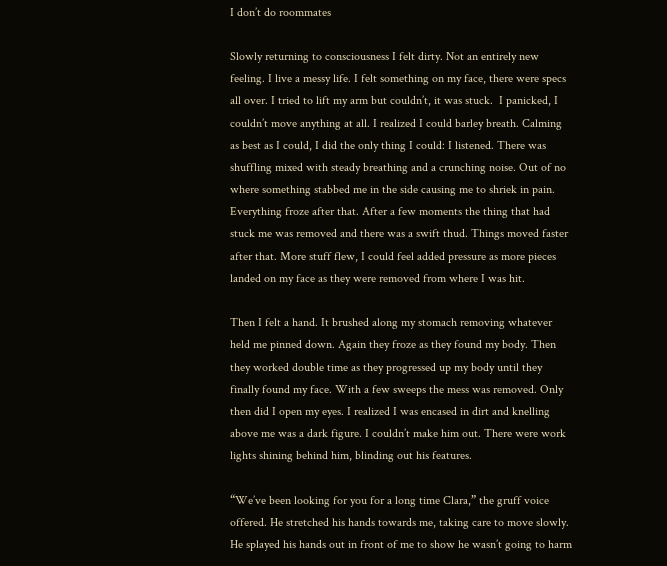I don’t do roommates

Slowly returning to consciousness I felt dirty. Not an entirely new feeling. I live a messy life. I felt something on my face, there were specs all over. I tried to lift my arm but couldn’t, it was stuck.  I panicked, I couldn’t move anything at all. I realized I could barley breath. Calming as best as I could, I did the only thing I could: I listened. There was shuffling mixed with steady breathing and a crunching noise. Out of no where something stabbed me in the side causing me to shriek in pain. Everything froze after that. After a few moments the thing that had stuck me was removed and there was a swift thud. Things moved faster after that. More stuff flew, I could feel added pressure as more pieces landed on my face as they were removed from where I was hit.

Then I felt a hand. It brushed along my stomach removing whatever held me pinned down. Again they froze as they found my body. Then they worked double time as they progressed up my body until they finally found my face. With a few sweeps the mess was removed. Only then did I open my eyes. I realized I was encased in dirt and knelling above me was a dark figure. I couldn’t make him out. There were work lights shining behind him, blinding out his features.

“We’ve been looking for you for a long time Clara,” the gruff voice offered. He stretched his hands towards me, taking care to move slowly. He splayed his hands out in front of me to show he wasn’t going to harm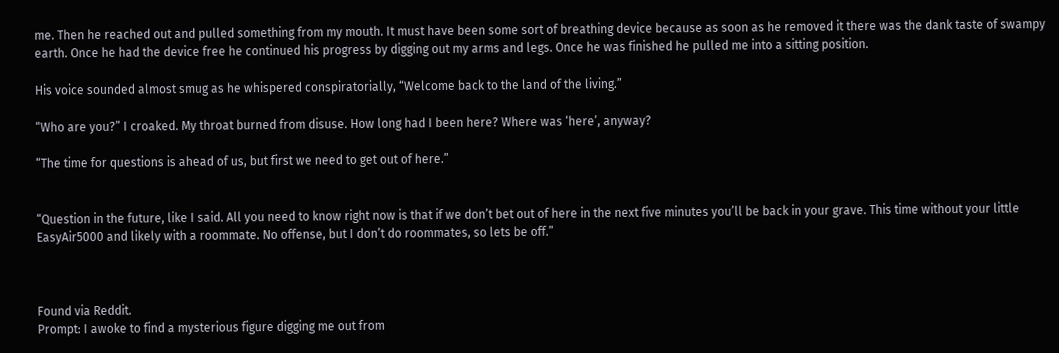me. Then he reached out and pulled something from my mouth. It must have been some sort of breathing device because as soon as he removed it there was the dank taste of swampy earth. Once he had the device free he continued his progress by digging out my arms and legs. Once he was finished he pulled me into a sitting position.

His voice sounded almost smug as he whispered conspiratorially, “Welcome back to the land of the living.”

“Who are you?” I croaked. My throat burned from disuse. How long had I been here? Where was ‘here’, anyway?

“The time for questions is ahead of us, but first we need to get out of here.”


“Question in the future, like I said. All you need to know right now is that if we don’t bet out of here in the next five minutes you’ll be back in your grave. This time without your little EasyAir5000 and likely with a roommate. No offense, but I don’t do roommates, so lets be off.”



Found via Reddit.
Prompt: I awoke to find a mysterious figure digging me out from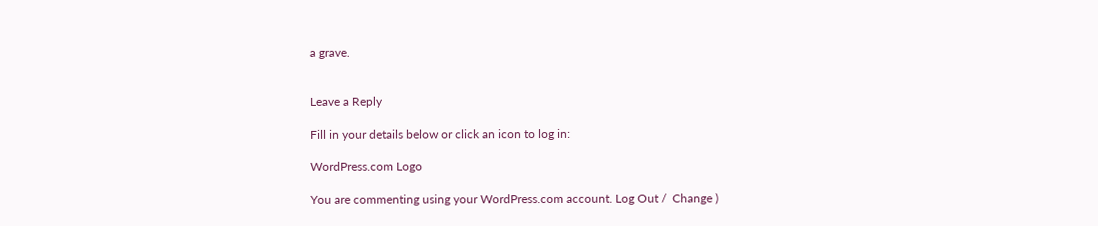a grave.


Leave a Reply

Fill in your details below or click an icon to log in:

WordPress.com Logo

You are commenting using your WordPress.com account. Log Out /  Change )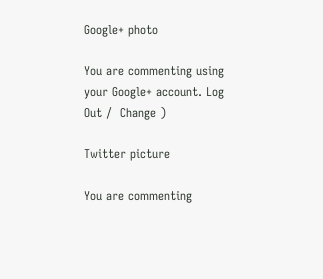Google+ photo

You are commenting using your Google+ account. Log Out /  Change )

Twitter picture

You are commenting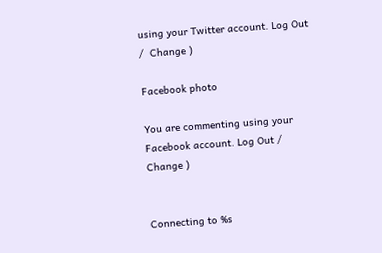using your Twitter account. Log Out /  Change )

Facebook photo

You are commenting using your Facebook account. Log Out /  Change )


Connecting to %s